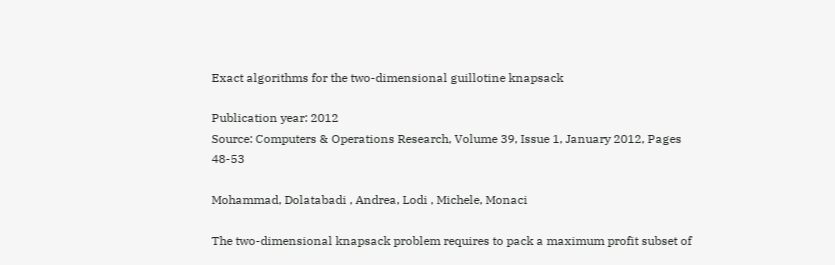Exact algorithms for the two-dimensional guillotine knapsack

Publication year: 2012
Source: Computers & Operations Research, Volume 39, Issue 1, January 2012, Pages 48-53

Mohammad, Dolatabadi , Andrea, Lodi , Michele, Monaci

The two-dimensional knapsack problem requires to pack a maximum profit subset of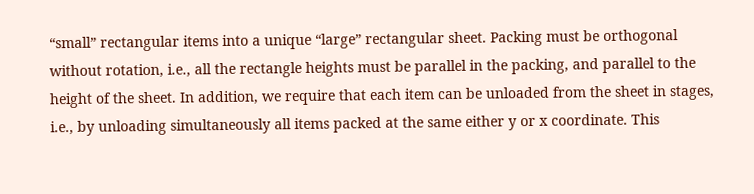“small” rectangular items into a unique “large” rectangular sheet. Packing must be orthogonal without rotation, i.e., all the rectangle heights must be parallel in the packing, and parallel to the height of the sheet. In addition, we require that each item can be unloaded from the sheet in stages, i.e., by unloading simultaneously all items packed at the same either y or x coordinate. This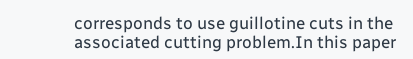corresponds to use guillotine cuts in the associated cutting problem.In this paper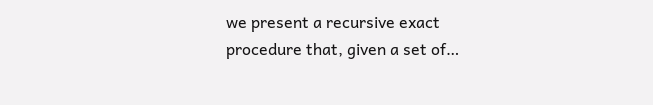we present a recursive exact procedure that, given a set of…